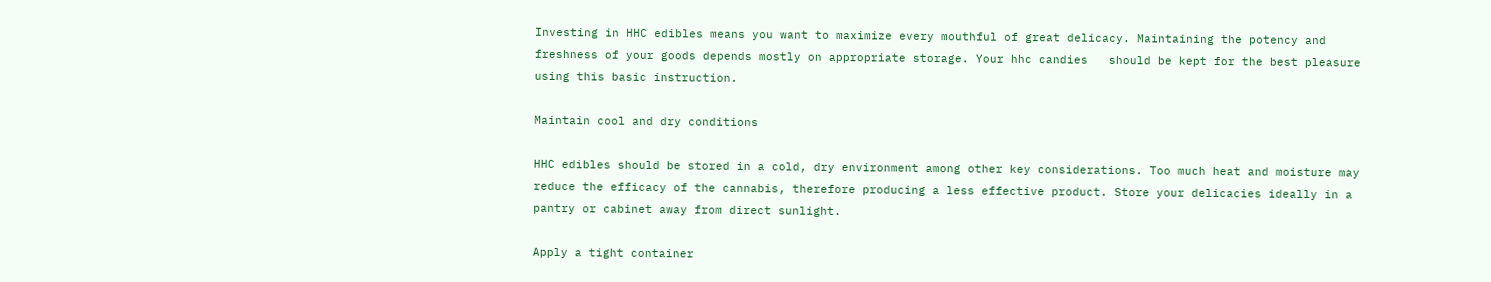Investing in HHC edibles means you want to maximize every mouthful of great delicacy. Maintaining the potency and freshness of your goods depends mostly on appropriate storage. Your hhc candies   should be kept for the best pleasure using this basic instruction.

Maintain cool and dry conditions

HHC edibles should be stored in a cold, dry environment among other key considerations. Too much heat and moisture may reduce the efficacy of the cannabis, therefore producing a less effective product. Store your delicacies ideally in a pantry or cabinet away from direct sunlight.

Apply a tight container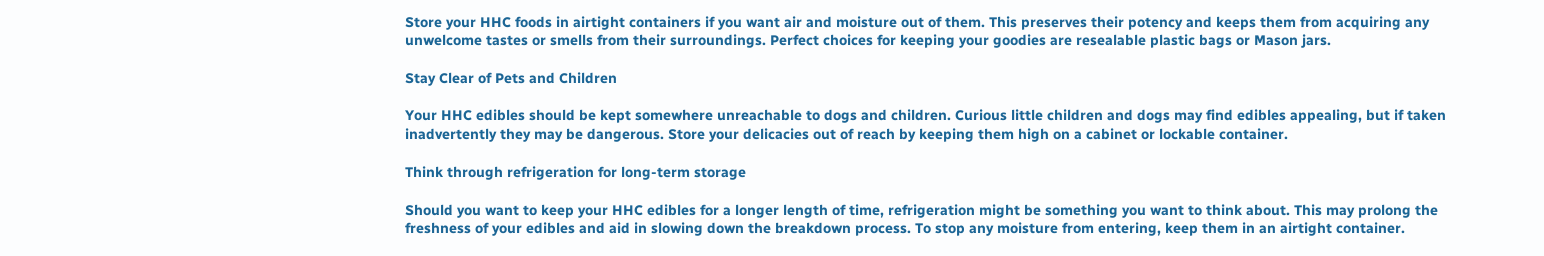Store your HHC foods in airtight containers if you want air and moisture out of them. This preserves their potency and keeps them from acquiring any unwelcome tastes or smells from their surroundings. Perfect choices for keeping your goodies are resealable plastic bags or Mason jars.

Stay Clear of Pets and Children

Your HHC edibles should be kept somewhere unreachable to dogs and children. Curious little children and dogs may find edibles appealing, but if taken inadvertently they may be dangerous. Store your delicacies out of reach by keeping them high on a cabinet or lockable container.

Think through refrigeration for long-term storage

Should you want to keep your HHC edibles for a longer length of time, refrigeration might be something you want to think about. This may prolong the freshness of your edibles and aid in slowing down the breakdown process. To stop any moisture from entering, keep them in an airtight container.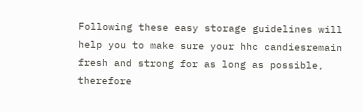Following these easy storage guidelines will help you to make sure your hhc candiesremain fresh and strong for as long as possible, therefore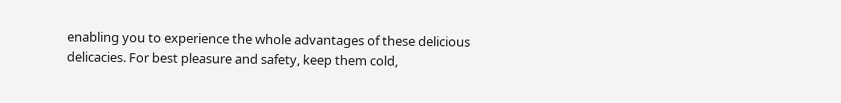enabling you to experience the whole advantages of these delicious delicacies. For best pleasure and safety, keep them cold,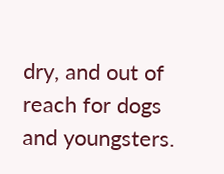dry, and out of reach for dogs and youngsters.